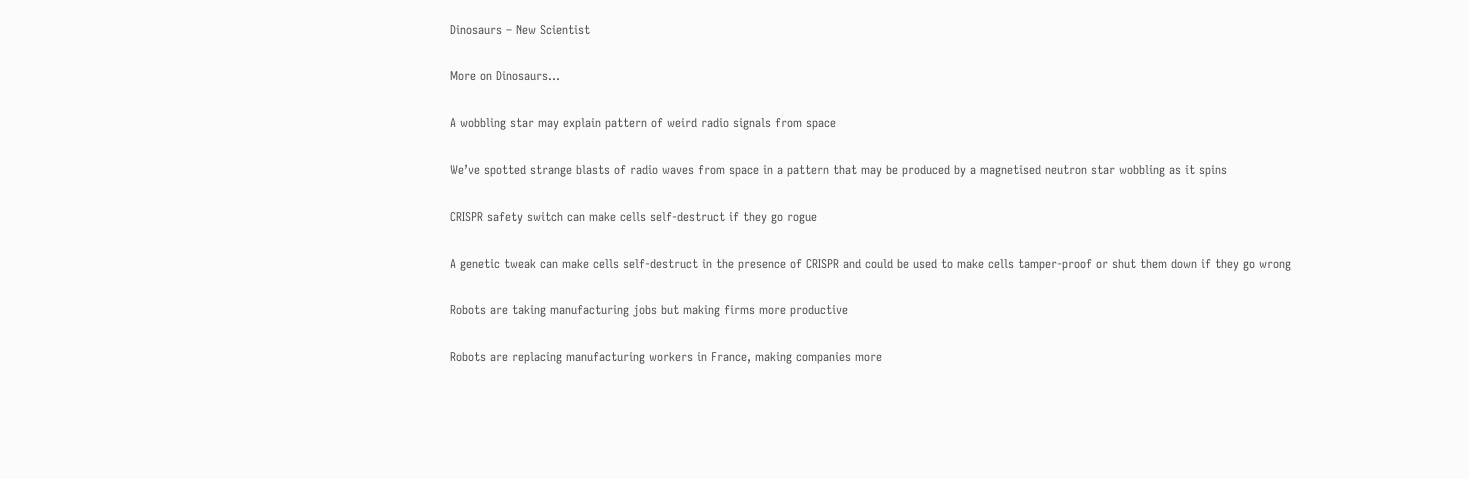Dinosaurs – New Scientist

More on Dinosaurs...

A wobbling star may explain pattern of weird radio signals from space

We’ve spotted strange blasts of radio waves from space in a pattern that may be produced by a magnetised neutron star wobbling as it spins

CRISPR safety switch can make cells self-destruct if they go rogue

A genetic tweak can make cells self-destruct in the presence of CRISPR and could be used to make cells tamper-proof or shut them down if they go wrong

Robots are taking manufacturing jobs but making firms more productive

Robots are replacing manufacturing workers in France, making companies more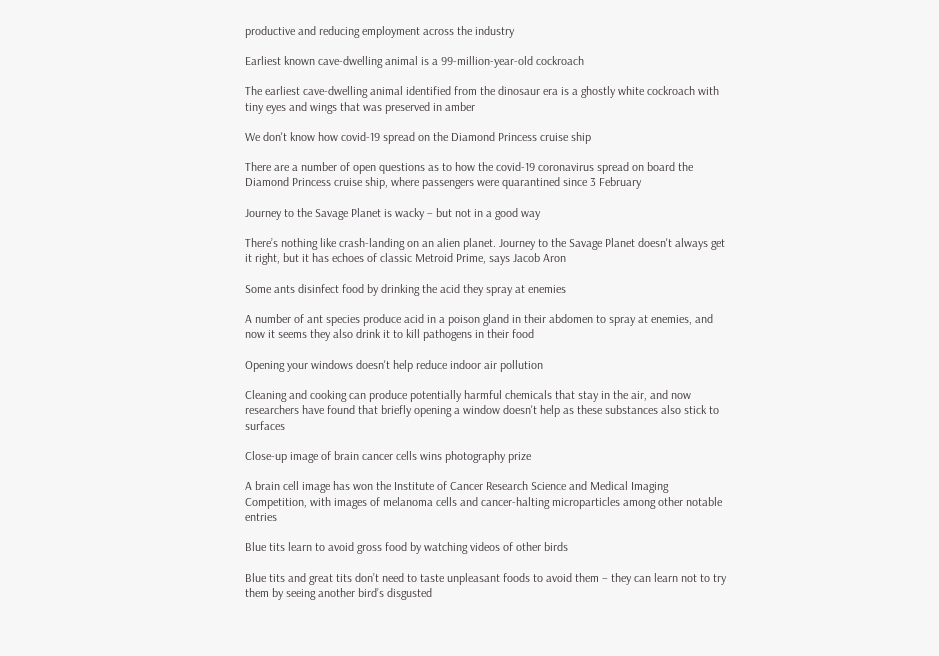productive and reducing employment across the industry

Earliest known cave-dwelling animal is a 99-million-year-old cockroach

The earliest cave-dwelling animal identified from the dinosaur era is a ghostly white cockroach with tiny eyes and wings that was preserved in amber

We don't know how covid-19 spread on the Diamond Princess cruise ship

There are a number of open questions as to how the covid-19 coronavirus spread on board the Diamond Princess cruise ship, where passengers were quarantined since 3 February

Journey to the Savage Planet is wacky – but not in a good way

There’s nothing like crash-landing on an alien planet. Journey to the Savage Planet doesn't always get it right, but it has echoes of classic Metroid Prime, says Jacob Aron

Some ants disinfect food by drinking the acid they spray at enemies

A number of ant species produce acid in a poison gland in their abdomen to spray at enemies, and now it seems they also drink it to kill pathogens in their food

Opening your windows doesn't help reduce indoor air pollution

Cleaning and cooking can produce potentially harmful chemicals that stay in the air, and now researchers have found that briefly opening a window doesn't help as these substances also stick to surfaces

Close-up image of brain cancer cells wins photography prize

A brain cell image has won the Institute of Cancer Research Science and Medical Imaging Competition, with images of melanoma cells and cancer-halting microparticles among other notable entries

Blue tits learn to avoid gross food by watching videos of other birds

Blue tits and great tits don’t need to taste unpleasant foods to avoid them – they can learn not to try them by seeing another bird’s disgusted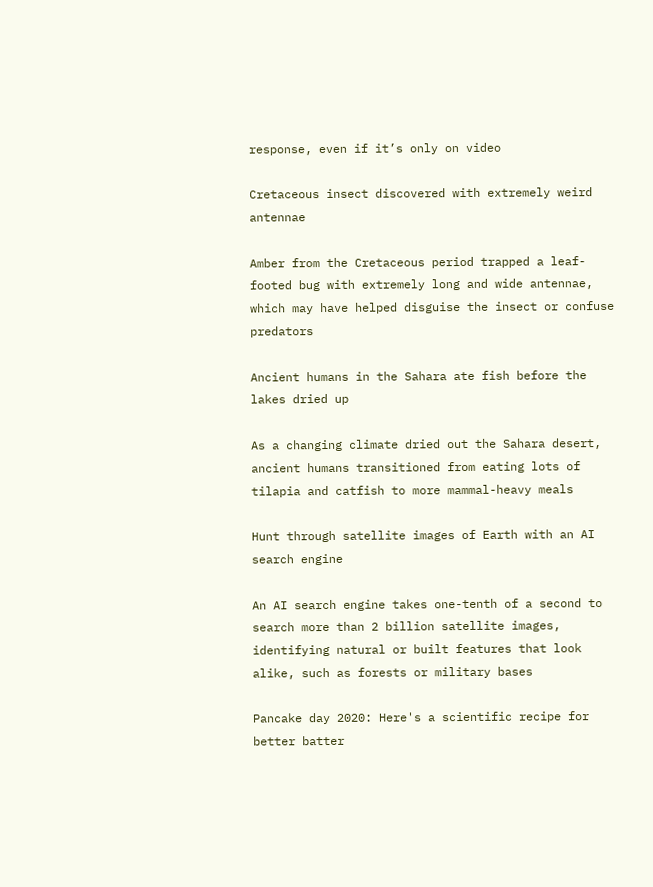response, even if it’s only on video

Cretaceous insect discovered with extremely weird antennae

Amber from the Cretaceous period trapped a leaf-footed bug with extremely long and wide antennae, which may have helped disguise the insect or confuse predators

Ancient humans in the Sahara ate fish before the lakes dried up

As a changing climate dried out the Sahara desert, ancient humans transitioned from eating lots of tilapia and catfish to more mammal-heavy meals

Hunt through satellite images of Earth with an AI search engine

An AI search engine takes one-tenth of a second to search more than 2 billion satellite images, identifying natural or built features that look alike, such as forests or military bases

Pancake day 2020: Here's a scientific recipe for better batter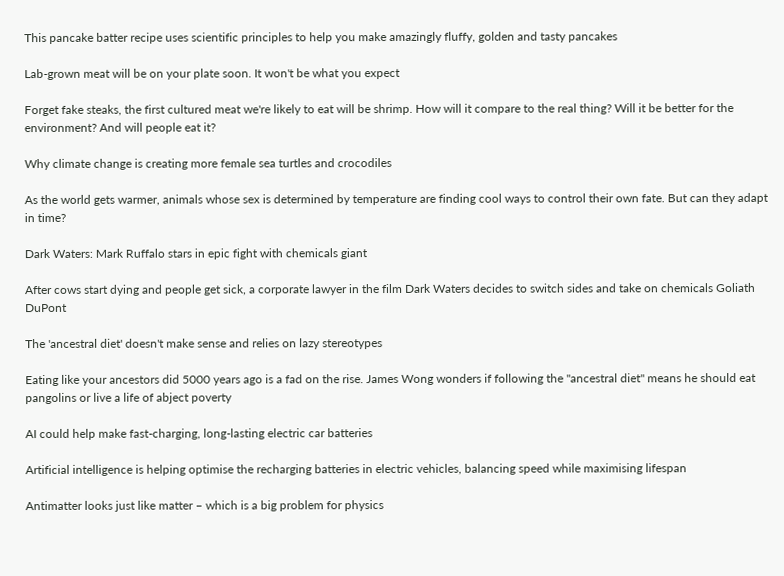This pancake batter recipe uses scientific principles to help you make amazingly fluffy, golden and tasty pancakes

Lab-grown meat will be on your plate soon. It won't be what you expect

Forget fake steaks, the first cultured meat we're likely to eat will be shrimp. How will it compare to the real thing? Will it be better for the environment? And will people eat it?

Why climate change is creating more female sea turtles and crocodiles

As the world gets warmer, animals whose sex is determined by temperature are finding cool ways to control their own fate. But can they adapt in time?

Dark Waters: Mark Ruffalo stars in epic fight with chemicals giant

After cows start dying and people get sick, a corporate lawyer in the film Dark Waters decides to switch sides and take on chemicals Goliath DuPont

The 'ancestral diet' doesn't make sense and relies on lazy stereotypes

Eating like your ancestors did 5000 years ago is a fad on the rise. James Wong wonders if following the "ancestral diet" means he should eat pangolins or live a life of abject poverty

AI could help make fast-charging, long-lasting electric car batteries

Artificial intelligence is helping optimise the recharging batteries in electric vehicles, balancing speed while maximising lifespan

Antimatter looks just like matter – which is a big problem for physics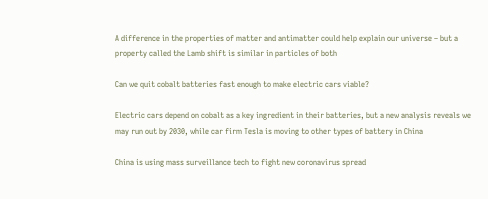A difference in the properties of matter and antimatter could help explain our universe – but a property called the Lamb shift is similar in particles of both

Can we quit cobalt batteries fast enough to make electric cars viable?

Electric cars depend on cobalt as a key ingredient in their batteries, but a new analysis reveals we may run out by 2030, while car firm Tesla is moving to other types of battery in China

China is using mass surveillance tech to fight new coronavirus spread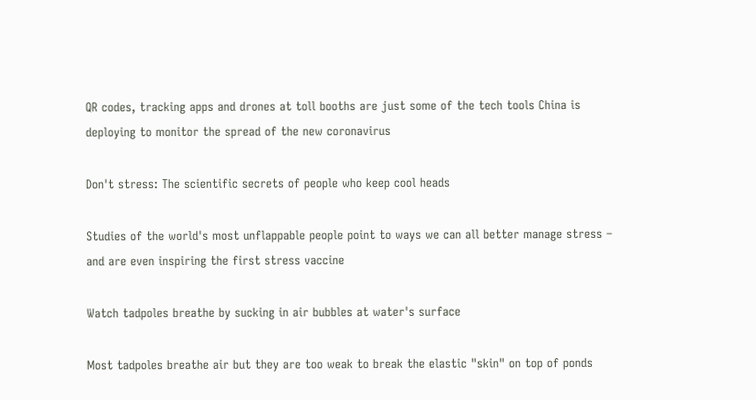QR codes, tracking apps and drones at toll booths are just some of the tech tools China is deploying to monitor the spread of the new coronavirus

Don't stress: The scientific secrets of people who keep cool heads

Studies of the world's most unflappable people point to ways we can all better manage stress – and are even inspiring the first stress vaccine

Watch tadpoles breathe by sucking in air bubbles at water's surface

Most tadpoles breathe air but they are too weak to break the elastic "skin" on top of ponds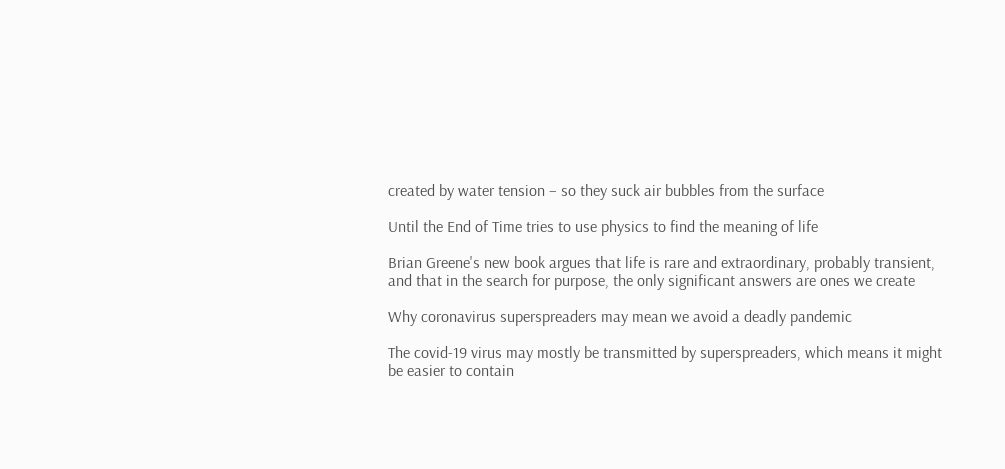created by water tension – so they suck air bubbles from the surface

Until the End of Time tries to use physics to find the meaning of life

Brian Greene's new book argues that life is rare and extraordinary, probably transient, and that in the search for purpose, the only significant answers are ones we create

Why coronavirus superspreaders may mean we avoid a deadly pandemic

The covid-19 virus may mostly be transmitted by superspreaders, which means it might be easier to contain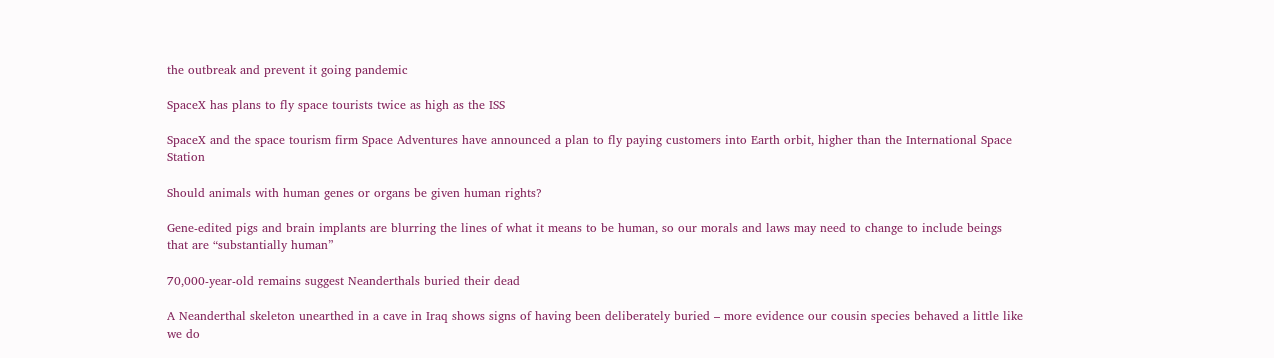the outbreak and prevent it going pandemic

SpaceX has plans to fly space tourists twice as high as the ISS

SpaceX and the space tourism firm Space Adventures have announced a plan to fly paying customers into Earth orbit, higher than the International Space Station

Should animals with human genes or organs be given human rights?

Gene-edited pigs and brain implants are blurring the lines of what it means to be human, so our morals and laws may need to change to include beings that are “substantially human”

70,000-year-old remains suggest Neanderthals buried their dead

A Neanderthal skeleton unearthed in a cave in Iraq shows signs of having been deliberately buried – more evidence our cousin species behaved a little like we do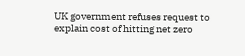UK government refuses request to explain cost of hitting net zero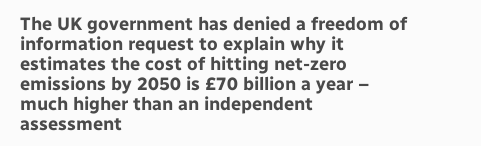The UK government has denied a freedom of information request to explain why it estimates the cost of hitting net-zero emissions by 2050 is £70 billion a year – much higher than an independent assessment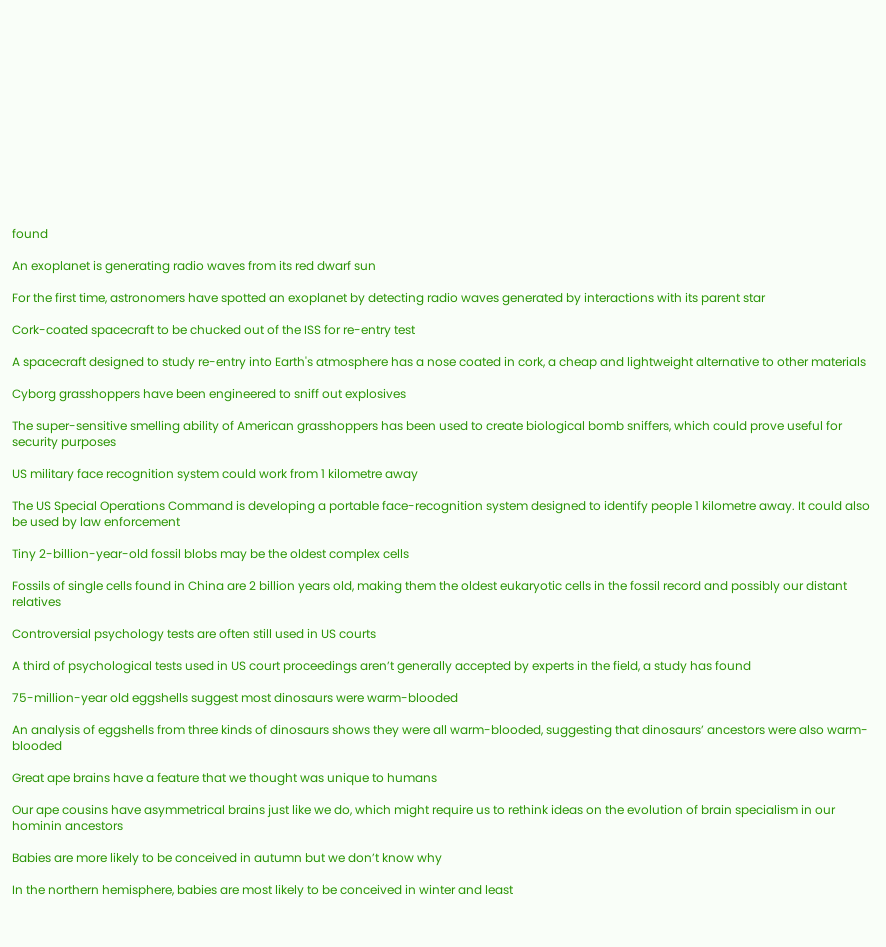found

An exoplanet is generating radio waves from its red dwarf sun

For the first time, astronomers have spotted an exoplanet by detecting radio waves generated by interactions with its parent star

Cork-coated spacecraft to be chucked out of the ISS for re-entry test

A spacecraft designed to study re-entry into Earth's atmosphere has a nose coated in cork, a cheap and lightweight alternative to other materials

Cyborg grasshoppers have been engineered to sniff out explosives

The super-sensitive smelling ability of American grasshoppers has been used to create biological bomb sniffers, which could prove useful for security purposes

US military face recognition system could work from 1 kilometre away

The US Special Operations Command is developing a portable face-recognition system designed to identify people 1 kilometre away. It could also be used by law enforcement

Tiny 2-billion-year-old fossil blobs may be the oldest complex cells

Fossils of single cells found in China are 2 billion years old, making them the oldest eukaryotic cells in the fossil record and possibly our distant relatives

Controversial psychology tests are often still used in US courts

A third of psychological tests used in US court proceedings aren’t generally accepted by experts in the field, a study has found

75-million-year old eggshells suggest most dinosaurs were warm-blooded

An analysis of eggshells from three kinds of dinosaurs shows they were all warm-blooded, suggesting that dinosaurs’ ancestors were also warm-blooded

Great ape brains have a feature that we thought was unique to humans

Our ape cousins have asymmetrical brains just like we do, which might require us to rethink ideas on the evolution of brain specialism in our hominin ancestors

Babies are more likely to be conceived in autumn but we don’t know why

In the northern hemisphere, babies are most likely to be conceived in winter and least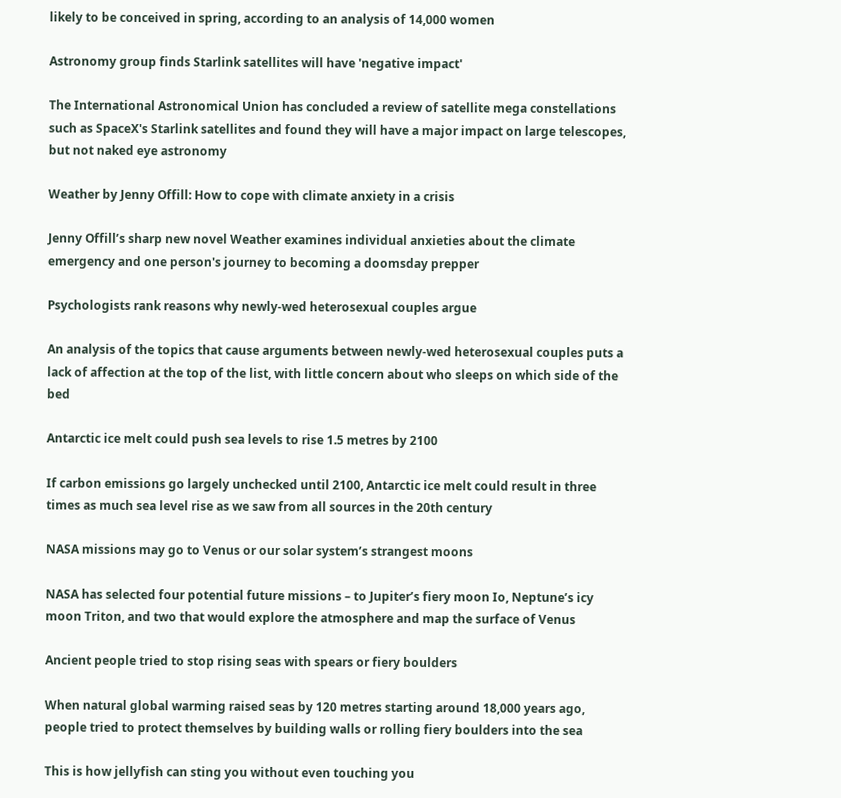likely to be conceived in spring, according to an analysis of 14,000 women

Astronomy group finds Starlink satellites will have 'negative impact'

The International Astronomical Union has concluded a review of satellite mega constellations such as SpaceX's Starlink satellites and found they will have a major impact on large telescopes, but not naked eye astronomy

Weather by Jenny Offill: How to cope with climate anxiety in a crisis

Jenny Offill’s sharp new novel Weather examines individual anxieties about the climate emergency and one person's journey to becoming a doomsday prepper

Psychologists rank reasons why newly-wed heterosexual couples argue

An analysis of the topics that cause arguments between newly-wed heterosexual couples puts a lack of affection at the top of the list, with little concern about who sleeps on which side of the bed

Antarctic ice melt could push sea levels to rise 1.5 metres by 2100

If carbon emissions go largely unchecked until 2100, Antarctic ice melt could result in three times as much sea level rise as we saw from all sources in the 20th century

NASA missions may go to Venus or our solar system’s strangest moons

NASA has selected four potential future missions – to Jupiter’s fiery moon Io, Neptune’s icy moon Triton, and two that would explore the atmosphere and map the surface of Venus

Ancient people tried to stop rising seas with spears or fiery boulders

When natural global warming raised seas by 120 metres starting around 18,000 years ago, people tried to protect themselves by building walls or rolling fiery boulders into the sea

This is how jellyfish can sting you without even touching you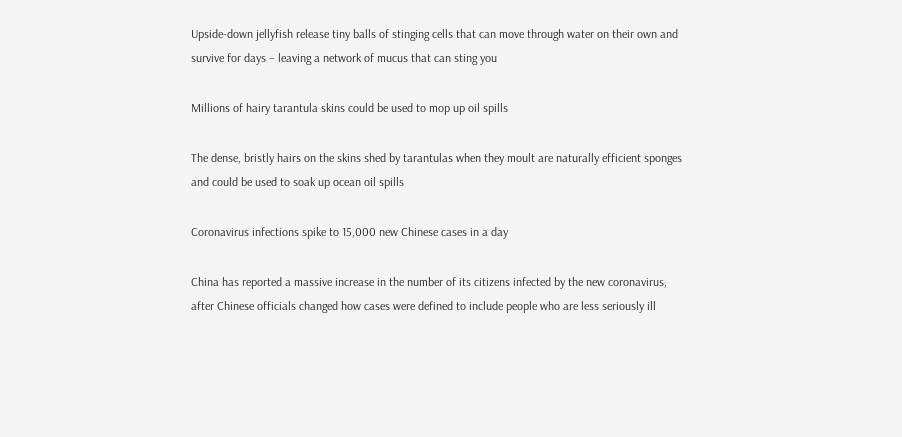Upside-down jellyfish release tiny balls of stinging cells that can move through water on their own and survive for days – leaving a network of mucus that can sting you

Millions of hairy tarantula skins could be used to mop up oil spills

The dense, bristly hairs on the skins shed by tarantulas when they moult are naturally efficient sponges and could be used to soak up ocean oil spills

Coronavirus infections spike to 15,000 new Chinese cases in a day

China has reported a massive increase in the number of its citizens infected by the new coronavirus, after Chinese officials changed how cases were defined to include people who are less seriously ill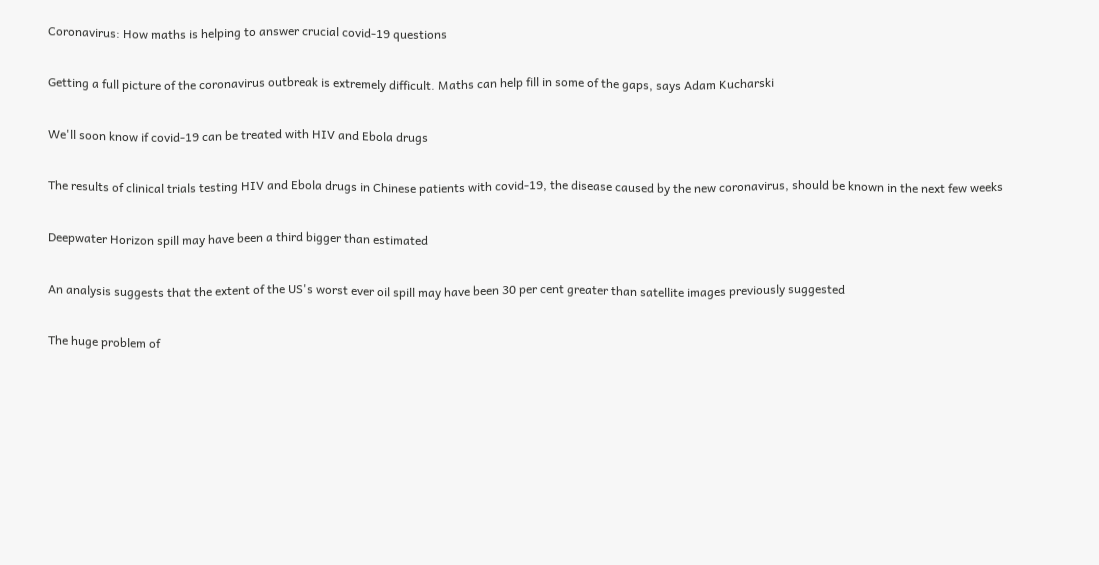Coronavirus: How maths is helping to answer crucial covid-19 questions

Getting a full picture of the coronavirus outbreak is extremely difficult. Maths can help fill in some of the gaps, says Adam Kucharski

We'll soon know if covid-19 can be treated with HIV and Ebola drugs

The results of clinical trials testing HIV and Ebola drugs in Chinese patients with covid-19, the disease caused by the new coronavirus, should be known in the next few weeks

Deepwater Horizon spill may have been a third bigger than estimated

An analysis suggests that the extent of the US's worst ever oil spill may have been 30 per cent greater than satellite images previously suggested

The huge problem of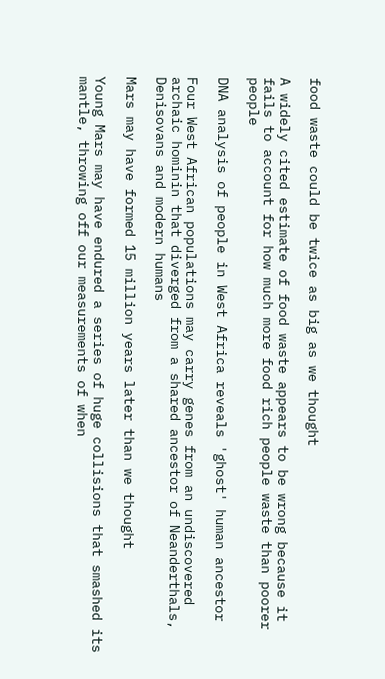food waste could be twice as big as we thought

A widely cited estimate of food waste appears to be wrong because it fails to account for how much more food rich people waste than poorer people

DNA analysis of people in West Africa reveals 'ghost' human ancestor

Four West African populations may carry genes from an undiscovered archaic hominin that diverged from a shared ancestor of Neanderthals, Denisovans and modern humans

Mars may have formed 15 million years later than we thought

Young Mars may have endured a series of huge collisions that smashed its mantle, throwing off our measurements of when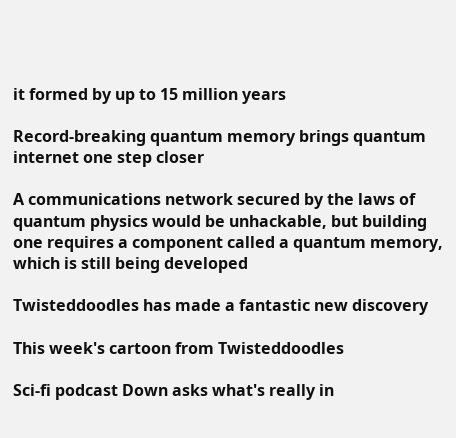it formed by up to 15 million years

Record-breaking quantum memory brings quantum internet one step closer

A communications network secured by the laws of quantum physics would be unhackable, but building one requires a component called a quantum memory, which is still being developed

Twisteddoodles has made a fantastic new discovery

This week's cartoon from Twisteddoodles

Sci-fi podcast Down asks what's really in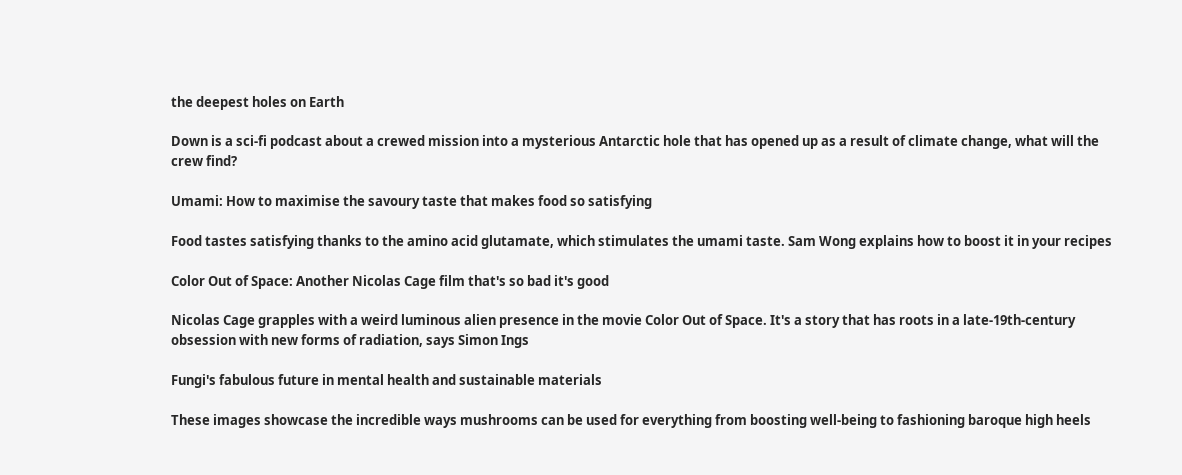the deepest holes on Earth

Down is a sci-fi podcast about a crewed mission into a mysterious Antarctic hole that has opened up as a result of climate change, what will the crew find?

Umami: How to maximise the savoury taste that makes food so satisfying

Food tastes satisfying thanks to the amino acid glutamate, which stimulates the umami taste. Sam Wong explains how to boost it in your recipes

Color Out of Space: Another Nicolas Cage film that's so bad it's good

Nicolas Cage grapples with a weird luminous alien presence in the movie Color Out of Space. It's a story that has roots in a late-19th-century obsession with new forms of radiation, says Simon Ings

Fungi's fabulous future in mental health and sustainable materials

These images showcase the incredible ways mushrooms can be used for everything from boosting well-being to fashioning baroque high heels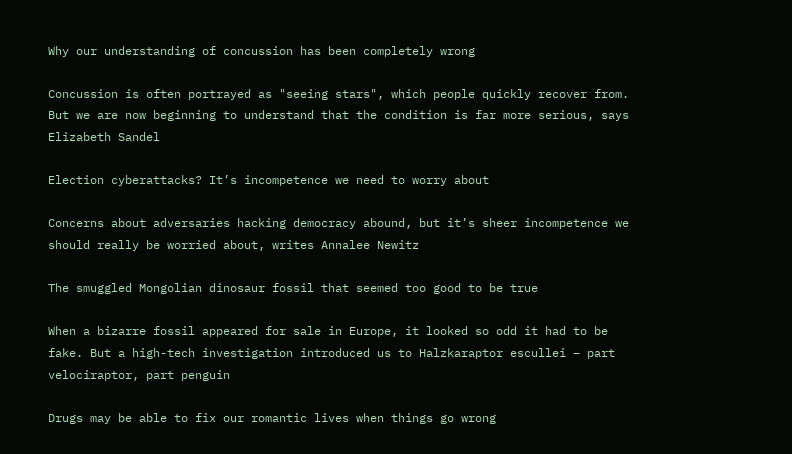Why our understanding of concussion has been completely wrong

Concussion is often portrayed as "seeing stars", which people quickly recover from. But we are now beginning to understand that the condition is far more serious, says Elizabeth Sandel

Election cyberattacks? It’s incompetence we need to worry about

Concerns about adversaries hacking democracy abound, but it’s sheer incompetence we should really be worried about, writes Annalee Newitz

The smuggled Mongolian dinosaur fossil that seemed too good to be true

When a bizarre fossil appeared for sale in Europe, it looked so odd it had to be fake. But a high-tech investigation introduced us to Halzkaraptor escullei – part velociraptor, part penguin

Drugs may be able to fix our romantic lives when things go wrong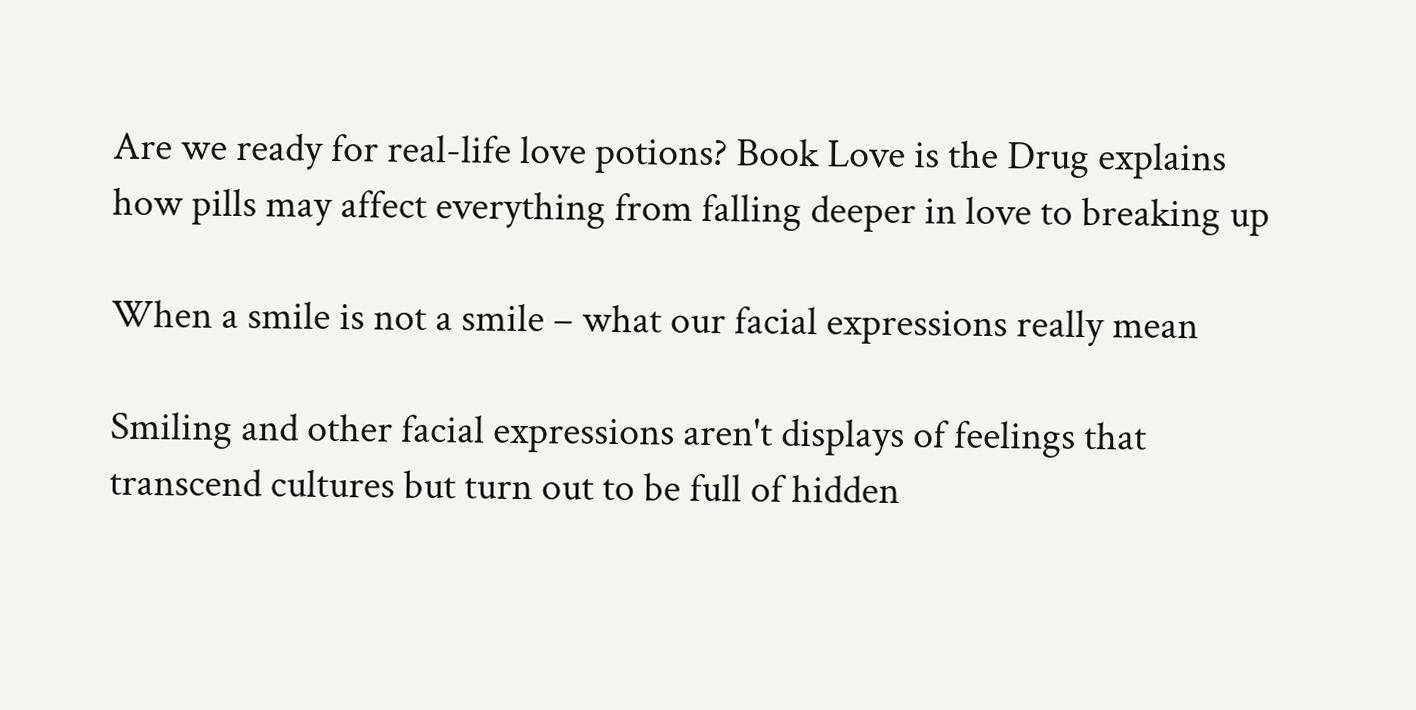Are we ready for real-life love potions? Book Love is the Drug explains how pills may affect everything from falling deeper in love to breaking up

When a smile is not a smile – what our facial expressions really mean

Smiling and other facial expressions aren't displays of feelings that transcend cultures but turn out to be full of hidden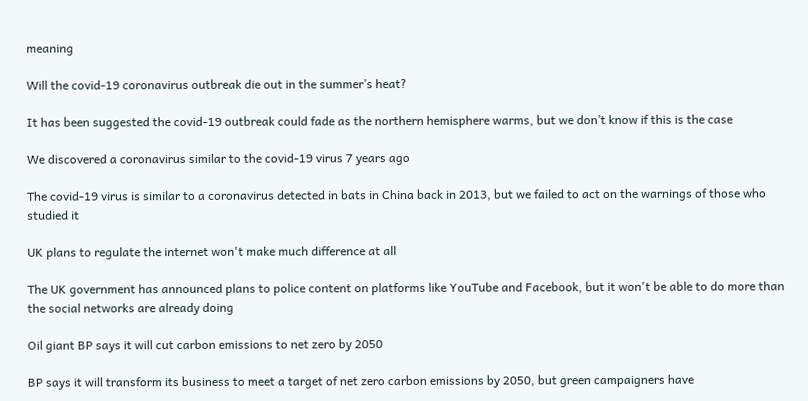meaning

Will the covid-19 coronavirus outbreak die out in the summer’s heat?

It has been suggested the covid-19 outbreak could fade as the northern hemisphere warms, but we don’t know if this is the case

We discovered a coronavirus similar to the covid-19 virus 7 years ago

The covid-19 virus is similar to a coronavirus detected in bats in China back in 2013, but we failed to act on the warnings of those who studied it

UK plans to regulate the internet won't make much difference at all

The UK government has announced plans to police content on platforms like YouTube and Facebook, but it won't be able to do more than the social networks are already doing

Oil giant BP says it will cut carbon emissions to net zero by 2050

BP says it will transform its business to meet a target of net zero carbon emissions by 2050, but green campaigners have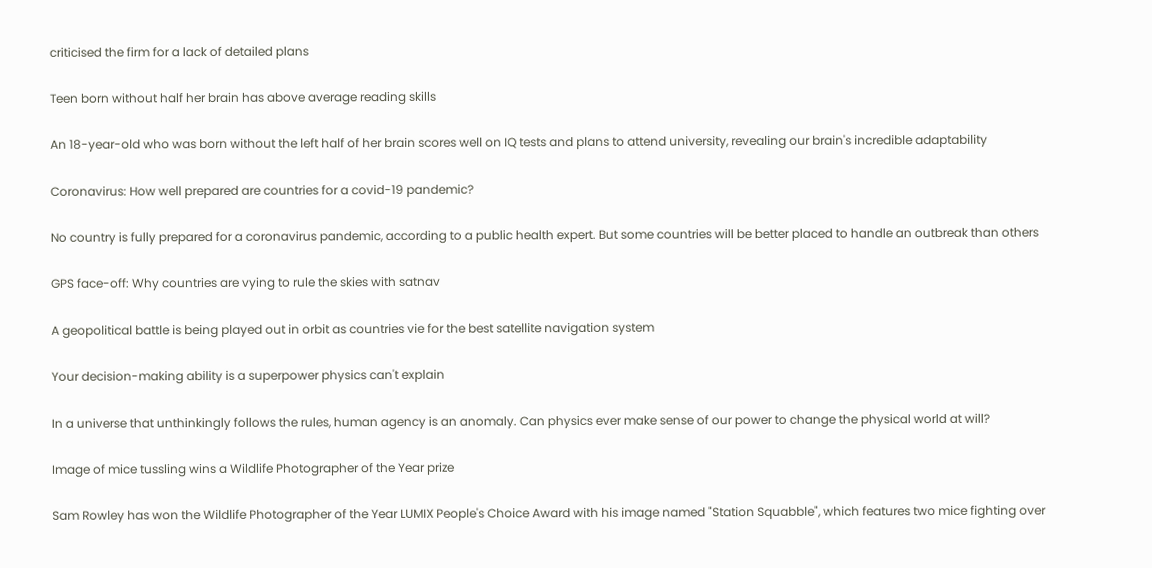criticised the firm for a lack of detailed plans

Teen born without half her brain has above average reading skills

An 18-year-old who was born without the left half of her brain scores well on IQ tests and plans to attend university, revealing our brain's incredible adaptability

Coronavirus: How well prepared are countries for a covid-19 pandemic?

No country is fully prepared for a coronavirus pandemic, according to a public health expert. But some countries will be better placed to handle an outbreak than others

GPS face-off: Why countries are vying to rule the skies with satnav

A geopolitical battle is being played out in orbit as countries vie for the best satellite navigation system

Your decision-making ability is a superpower physics can't explain

In a universe that unthinkingly follows the rules, human agency is an anomaly. Can physics ever make sense of our power to change the physical world at will?

Image of mice tussling wins a Wildlife Photographer of the Year prize

Sam Rowley has won the Wildlife Photographer of the Year LUMIX People's Choice Award with his image named "Station Squabble", which features two mice fighting over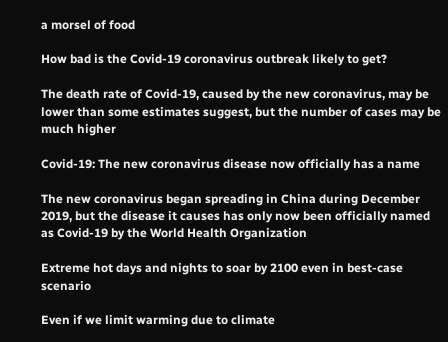a morsel of food

How bad is the Covid-19 coronavirus outbreak likely to get?

The death rate of Covid-19, caused by the new coronavirus, may be lower than some estimates suggest, but the number of cases may be much higher

Covid-19: The new coronavirus disease now officially has a name

The new coronavirus began spreading in China during December 2019, but the disease it causes has only now been officially named as Covid-19 by the World Health Organization

Extreme hot days and nights to soar by 2100 even in best-case scenario

Even if we limit warming due to climate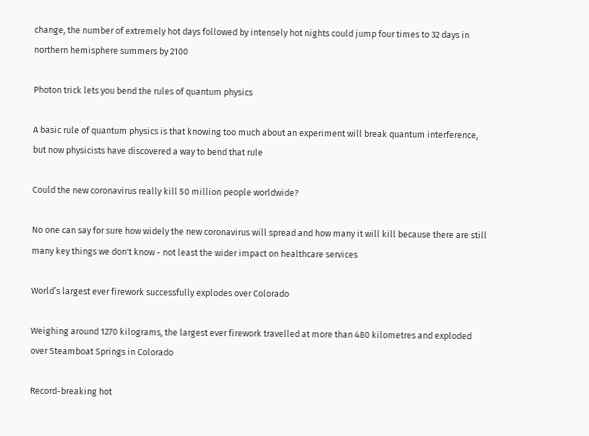change, the number of extremely hot days followed by intensely hot nights could jump four times to 32 days in northern hemisphere summers by 2100

Photon trick lets you bend the rules of quantum physics

A basic rule of quantum physics is that knowing too much about an experiment will break quantum interference, but now physicists have discovered a way to bend that rule

Could the new coronavirus really kill 50 million people worldwide?

No one can say for sure how widely the new coronavirus will spread and how many it will kill because there are still many key things we don't know - not least the wider impact on healthcare services

World’s largest ever firework successfully explodes over Colorado

Weighing around 1270 kilograms, the largest ever firework travelled at more than 480 kilometres and exploded over Steamboat Springs in Colorado

Record-breaking hot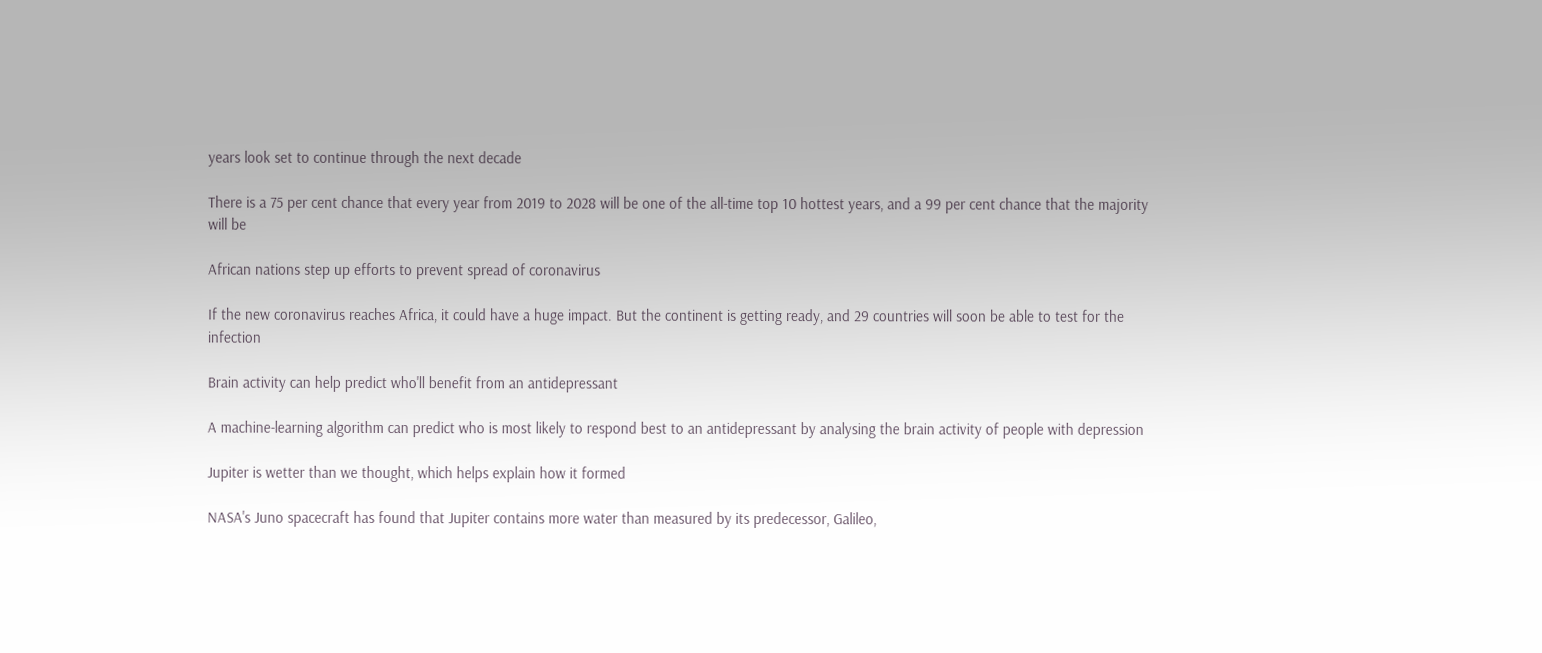years look set to continue through the next decade

There is a 75 per cent chance that every year from 2019 to 2028 will be one of the all-time top 10 hottest years, and a 99 per cent chance that the majority will be

African nations step up efforts to prevent spread of coronavirus

If the new coronavirus reaches Africa, it could have a huge impact. But the continent is getting ready, and 29 countries will soon be able to test for the infection

Brain activity can help predict who'll benefit from an antidepressant

A machine-learning algorithm can predict who is most likely to respond best to an antidepressant by analysing the brain activity of people with depression

Jupiter is wetter than we thought, which helps explain how it formed

NASA's Juno spacecraft has found that Jupiter contains more water than measured by its predecessor, Galileo,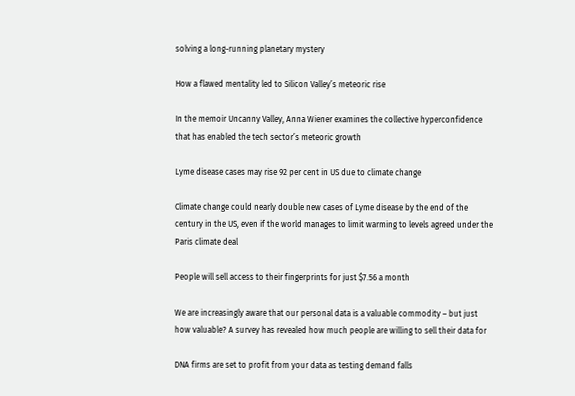solving a long-running planetary mystery

How a flawed mentality led to Silicon Valley’s meteoric rise

In the memoir Uncanny Valley, Anna Wiener examines the collective hyperconfidence that has enabled the tech sector’s meteoric growth

Lyme disease cases may rise 92 per cent in US due to climate change

Climate change could nearly double new cases of Lyme disease by the end of the century in the US, even if the world manages to limit warming to levels agreed under the Paris climate deal

People will sell access to their fingerprints for just $7.56 a month

We are increasingly aware that our personal data is a valuable commodity – but just how valuable? A survey has revealed how much people are willing to sell their data for

DNA firms are set to profit from your data as testing demand falls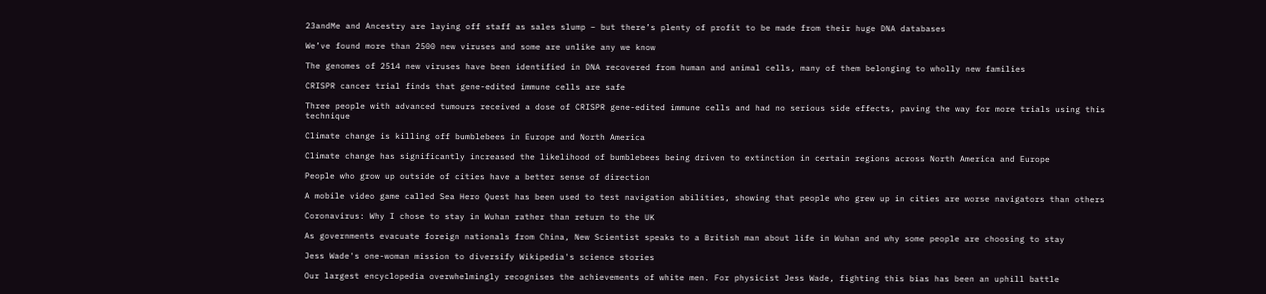23andMe and Ancestry are laying off staff as sales slump – but there’s plenty of profit to be made from their huge DNA databases

We’ve found more than 2500 new viruses and some are unlike any we know

The genomes of 2514 new viruses have been identified in DNA recovered from human and animal cells, many of them belonging to wholly new families

CRISPR cancer trial finds that gene-edited immune cells are safe

Three people with advanced tumours received a dose of CRISPR gene-edited immune cells and had no serious side effects, paving the way for more trials using this technique

Climate change is killing off bumblebees in Europe and North America

Climate change has significantly increased the likelihood of bumblebees being driven to extinction in certain regions across North America and Europe

People who grow up outside of cities have a better sense of direction

A mobile video game called Sea Hero Quest has been used to test navigation abilities, showing that people who grew up in cities are worse navigators than others

Coronavirus: Why I chose to stay in Wuhan rather than return to the UK

As governments evacuate foreign nationals from China, New Scientist speaks to a British man about life in Wuhan and why some people are choosing to stay

Jess Wade's one-woman mission to diversify Wikipedia's science stories

Our largest encyclopedia overwhelmingly recognises the achievements of white men. For physicist Jess Wade, fighting this bias has been an uphill battle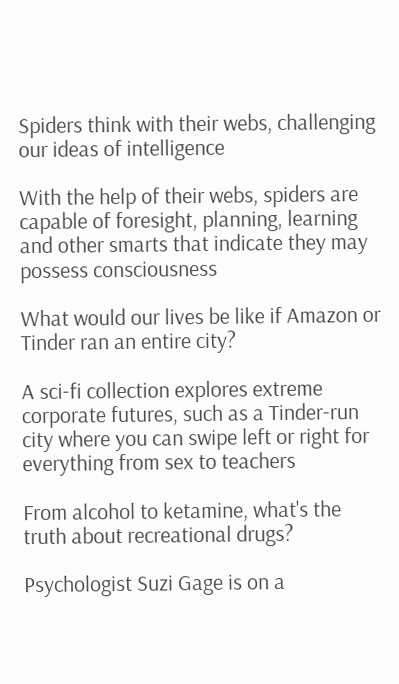Spiders think with their webs, challenging our ideas of intelligence

With the help of their webs, spiders are capable of foresight, planning, learning and other smarts that indicate they may possess consciousness

What would our lives be like if Amazon or Tinder ran an entire city?

A sci-fi collection explores extreme corporate futures, such as a Tinder-run city where you can swipe left or right for everything from sex to teachers

From alcohol to ketamine, what's the truth about recreational drugs?

Psychologist Suzi Gage is on a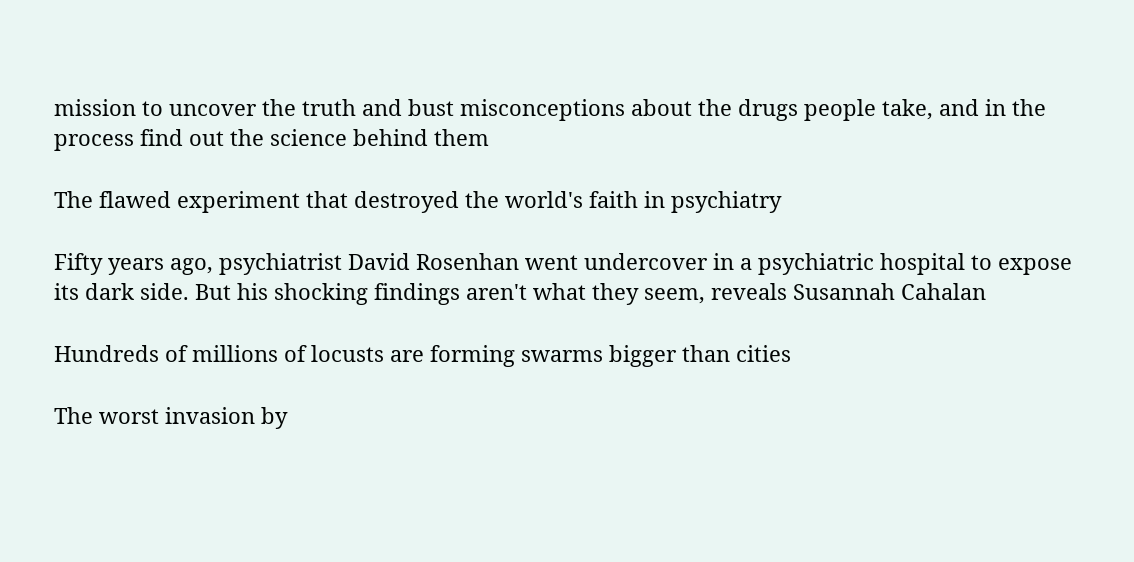mission to uncover the truth and bust misconceptions about the drugs people take, and in the process find out the science behind them

The flawed experiment that destroyed the world's faith in psychiatry

Fifty years ago, psychiatrist David Rosenhan went undercover in a psychiatric hospital to expose its dark side. But his shocking findings aren't what they seem, reveals Susannah Cahalan

Hundreds of millions of locusts are forming swarms bigger than cities

The worst invasion by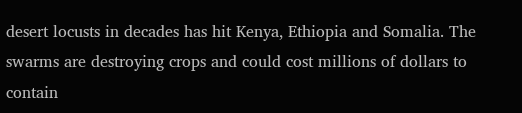desert locusts in decades has hit Kenya, Ethiopia and Somalia. The swarms are destroying crops and could cost millions of dollars to contain